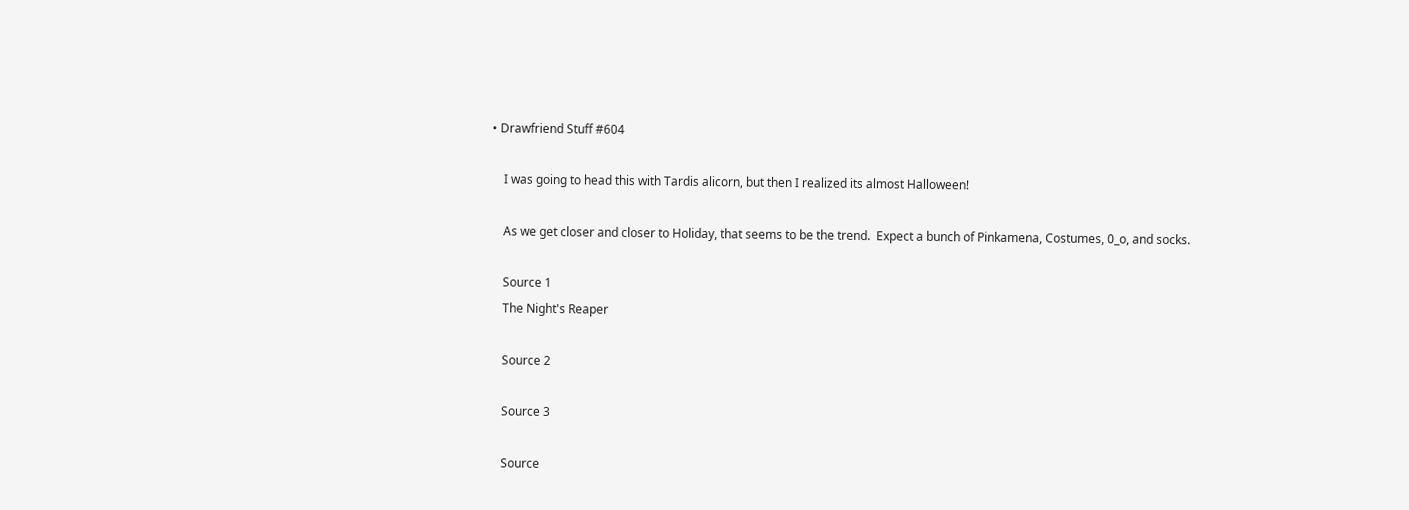• Drawfriend Stuff #604

    I was going to head this with Tardis alicorn, but then I realized its almost Halloween!

    As we get closer and closer to Holiday, that seems to be the trend.  Expect a bunch of Pinkamena, Costumes, 0_o, and socks.

    Source 1
    The Night's Reaper

    Source 2

    Source 3

    Source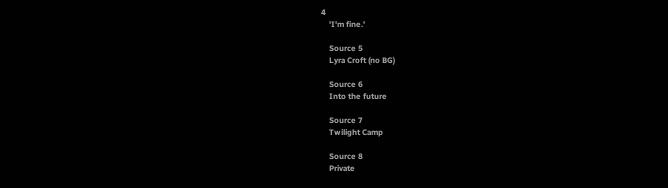4
    'I'm fine.'

    Source 5
    Lyra Croft (no BG)

    Source 6
    Into the future

    Source 7
    Twilight Camp

    Source 8
    Private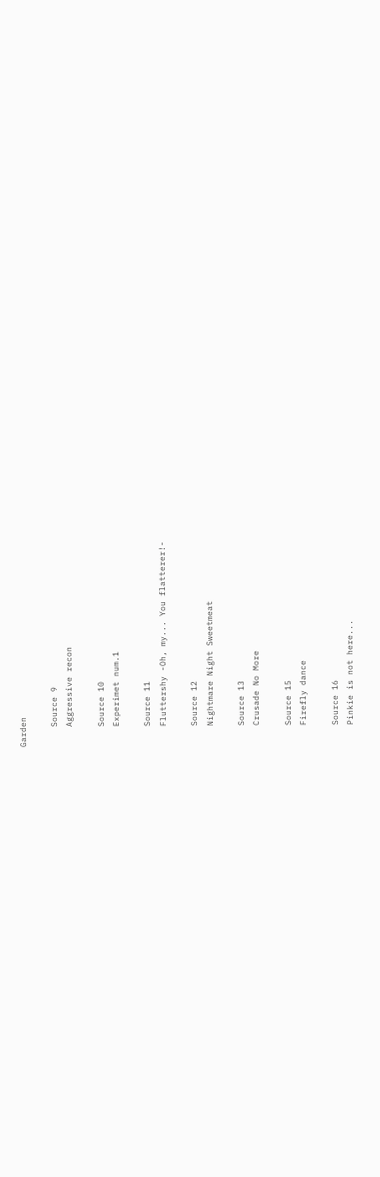Garden

    Source 9
    Aggressive recon

    Source 10
    Experimet num.1

    Source 11
    Fluttershy -Oh, my... You flatterer!-

    Source 12
    Nightmare Night Sweetmeat

    Source 13
    Crusade No More

    Source 15
    Firefly dance

    Source 16
    Pinkie is not here...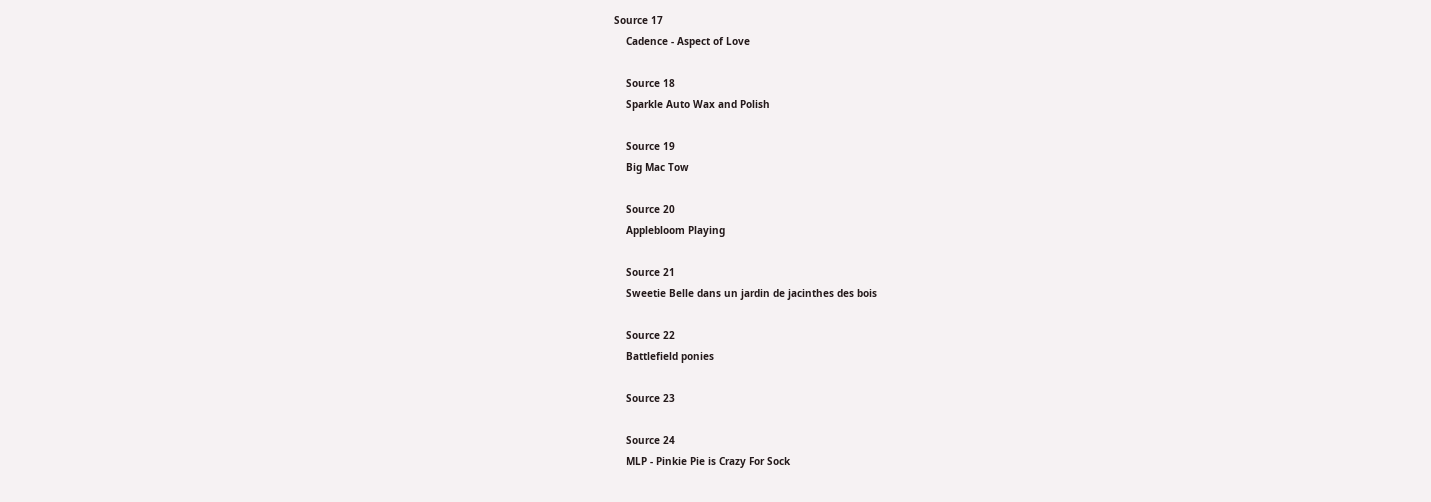Source 17
    Cadence - Aspect of Love

    Source 18
    Sparkle Auto Wax and Polish

    Source 19
    Big Mac Tow

    Source 20
    Applebloom Playing

    Source 21
    Sweetie Belle dans un jardin de jacinthes des bois

    Source 22
    Battlefield ponies

    Source 23

    Source 24
    MLP - Pinkie Pie is Crazy For Sock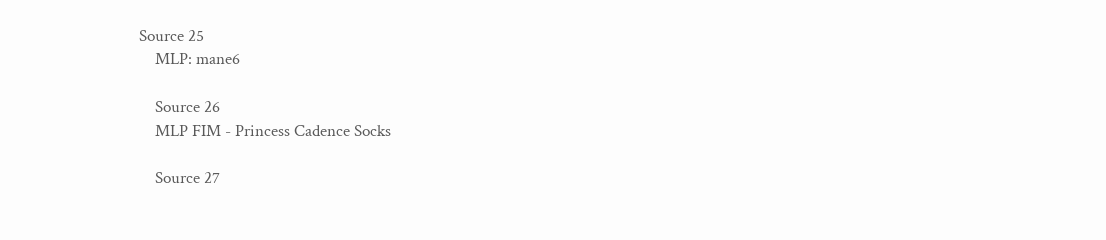Source 25
    MLP: mane6

    Source 26
    MLP FIM - Princess Cadence Socks

    Source 27